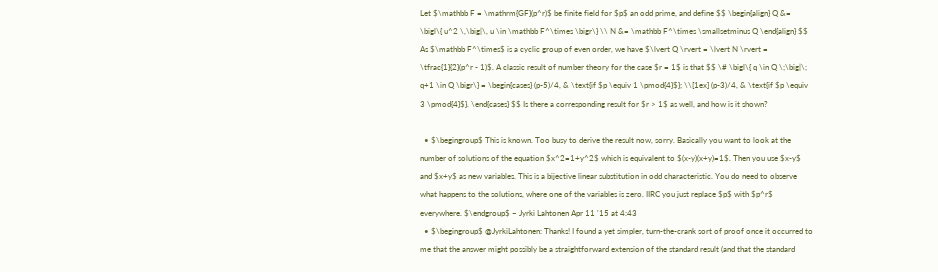Let $\mathbb F = \mathrm{GF}(p^r)$ be finite field for $p$ an odd prime, and define $$ \begin{align} Q &= \bigl\{ u^2 \,\big|\, u \in \mathbb F^\times \bigr\} \\ N &= \mathbb F^\times \smallsetminus Q \end{align} $$ As $\mathbb F^\times$ is a cyclic group of even order, we have $\lvert Q \rvert = \lvert N \rvert = \tfrac{1}{2}(p^r - 1)$. A classic result of number theory for the case $r = 1$ is that $$ \# \bigl\{ q \in Q \;\big|\; q+1 \in Q \bigr\} = \begin{cases} (p-5)/4, & \text{if $p \equiv 1 \pmod{4}$}; \\[1ex] (p-3)/4, & \text{if $p \equiv 3 \pmod{4}$}. \end{cases} $$ Is there a corresponding result for $r > 1$ as well, and how is it shown?

  • $\begingroup$ This is known. Too busy to derive the result now, sorry. Basically you want to look at the number of solutions of the equation $x^2=1+y^2$ which is equivalent to $(x-y)(x+y)=1$. Then you use $x-y$ and $x+y$ as new variables. This is a bijective linear substitution in odd characteristic. You do need to observe what happens to the solutions, where one of the variables is zero. IIRC you just replace $p$ with $p^r$ everywhere. $\endgroup$ – Jyrki Lahtonen Apr 11 '15 at 4:43
  • $\begingroup$ @JyrkiLahtonen: Thanks! I found a yet simpler, turn-the-crank sort of proof once it occurred to me that the answer might possibly be a straightforward extension of the standard result (and that the standard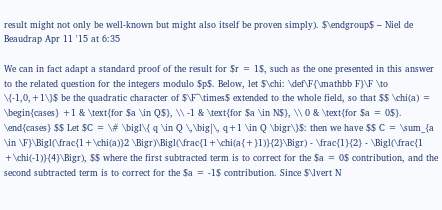result might not only be well-known but might also itself be proven simply). $\endgroup$ – Niel de Beaudrap Apr 11 '15 at 6:35

We can in fact adapt a standard proof of the result for $r = 1$, such as the one presented in this answer to the related question for the integers modulo $p$. Below, let $\chi: \def\F{\mathbb F}\F \to \{-1,0,+1\}$ be the quadratic character of $\F^\times$ extended to the whole field, so that $$ \chi(a) = \begin{cases} +1 & \text{for $a \in Q$}, \\ -1 & \text{for $a \in N$}, \\ 0 & \text{for $a = 0$}. \end{cases} $$ Let $C = \# \bigl\{ q \in Q \,\big|\, q+1 \in Q \bigr\}$: then we have $$ C = \sum_{a \in \F}\Bigl(\frac{1+\chi(a)}2 \Bigr)\Bigl(\frac{1+\chi(a{+}1)}{2}\Bigr) - \frac{1}{2} - \Bigl(\frac{1 +\chi(-1)}{4}\Bigr), $$ where the first subtracted term is to correct for the $a = 0$ contribution, and the second subtracted term is to correct for the $a = -1$ contribution. Since $\lvert N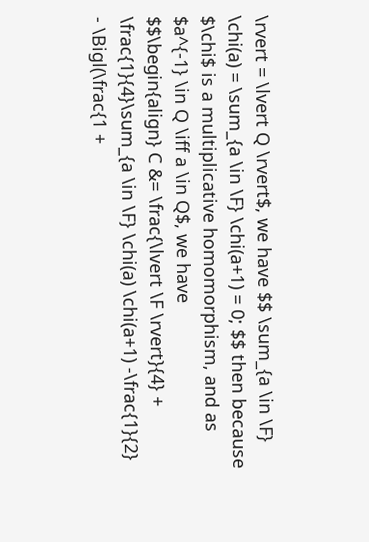\rvert = \lvert Q \rvert$, we have $$ \sum_{a \in \F} \chi(a) = \sum_{a \in \F} \chi(a+1) = 0; $$ then because $\chi$ is a multiplicative homomorphism, and as $a^{-1} \in Q \iff a \in Q$, we have
$$\begin{align} C &= \frac{\lvert \F \rvert}{4} + \frac{1}{4}\sum_{a \in \F} \chi(a) \chi(a+1) -\frac{1}{2} - \Bigl(\frac{1 +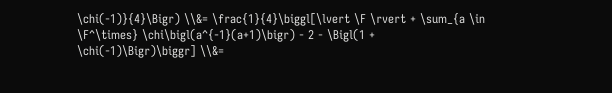\chi(-1)}{4}\Bigr) \\&= \frac{1}{4}\biggl[\lvert \F \rvert + \sum_{a \in \F^\times} \chi\bigl(a^{-1}(a+1)\bigr) - 2 - \Bigl(1 + \chi(-1)\Bigr)\biggr] \\&=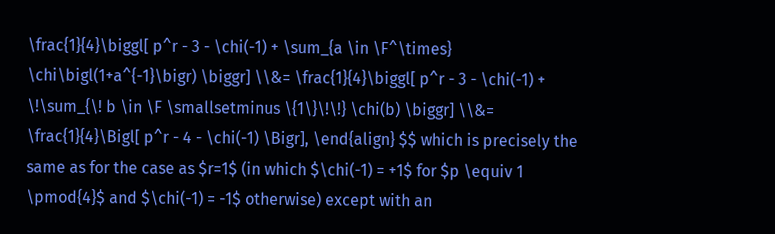\frac{1}{4}\biggl[ p^r - 3 - \chi(-1) + \sum_{a \in \F^\times} \chi\bigl(1+a^{-1}\bigr) \biggr] \\&= \frac{1}{4}\biggl[ p^r - 3 - \chi(-1) + \!\sum_{\! b \in \F \smallsetminus \{1\}\!\!} \chi(b) \biggr] \\&= \frac{1}{4}\Bigl[ p^r - 4 - \chi(-1) \Bigr], \end{align} $$ which is precisely the same as for the case as $r=1$ (in which $\chi(-1) = +1$ for $p \equiv 1 \pmod{4}$ and $\chi(-1) = -1$ otherwise) except with an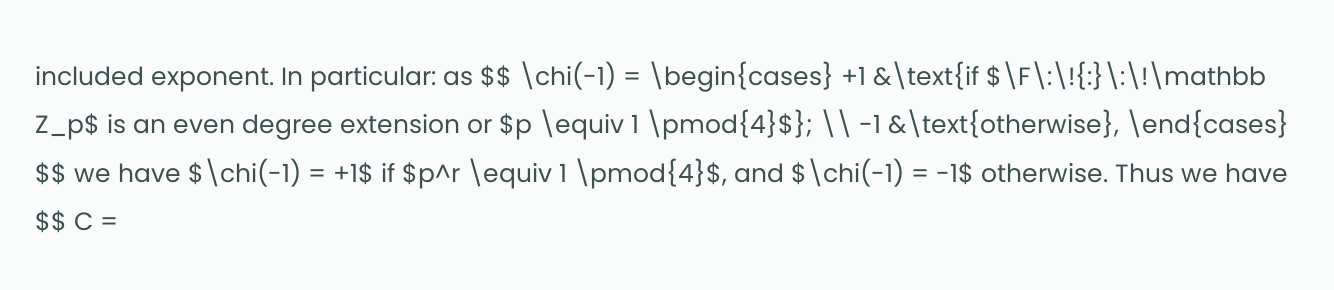included exponent. In particular: as $$ \chi(-1) = \begin{cases} +1 &\text{if $\F\:\!{:}\:\!\mathbb Z_p$ is an even degree extension or $p \equiv 1 \pmod{4}$}; \\ -1 &\text{otherwise}, \end{cases} $$ we have $\chi(-1) = +1$ if $p^r \equiv 1 \pmod{4}$, and $\chi(-1) = -1$ otherwise. Thus we have $$ C =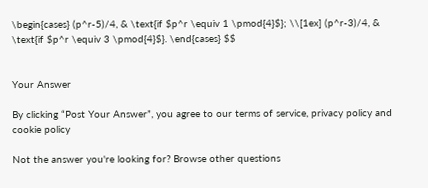\begin{cases} (p^r-5)/4, & \text{if $p^r \equiv 1 \pmod{4}$}; \\[1ex] (p^r-3)/4, & \text{if $p^r \equiv 3 \pmod{4}$}. \end{cases} $$


Your Answer

By clicking “Post Your Answer”, you agree to our terms of service, privacy policy and cookie policy

Not the answer you're looking for? Browse other questions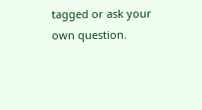tagged or ask your own question.